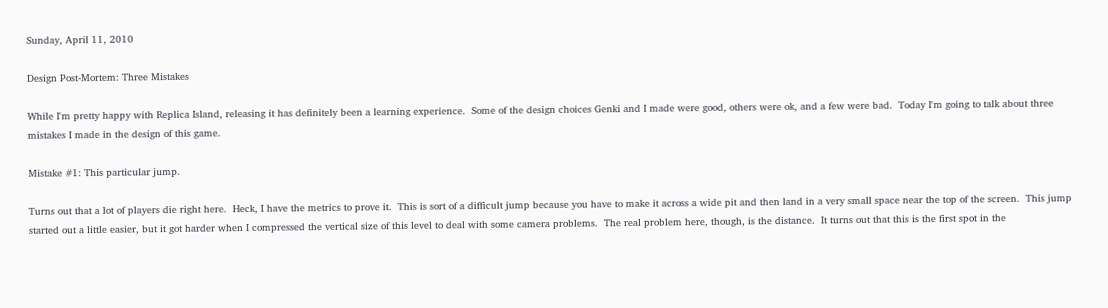Sunday, April 11, 2010

Design Post-Mortem: Three Mistakes

While I'm pretty happy with Replica Island, releasing it has definitely been a learning experience.  Some of the design choices Genki and I made were good, others were ok, and a few were bad.  Today I'm going to talk about three mistakes I made in the design of this game.

Mistake #1: This particular jump.

Turns out that a lot of players die right here.  Heck, I have the metrics to prove it.  This is sort of a difficult jump because you have to make it across a wide pit and then land in a very small space near the top of the screen.  This jump started out a little easier, but it got harder when I compressed the vertical size of this level to deal with some camera problems.  The real problem here, though, is the distance.  It turns out that this is the first spot in the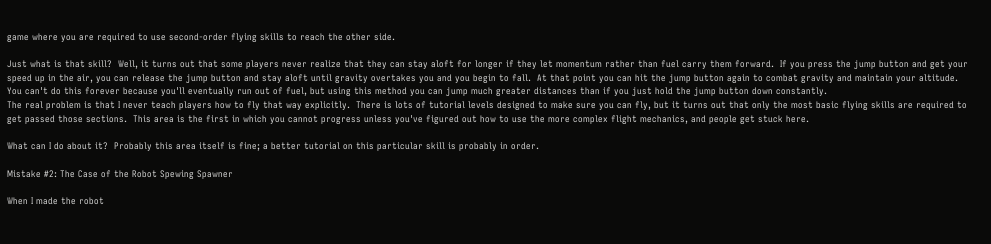game where you are required to use second-order flying skills to reach the other side.

Just what is that skill?  Well, it turns out that some players never realize that they can stay aloft for longer if they let momentum rather than fuel carry them forward.  If you press the jump button and get your speed up in the air, you can release the jump button and stay aloft until gravity overtakes you and you begin to fall.  At that point you can hit the jump button again to combat gravity and maintain your altitude.  You can't do this forever because you'll eventually run out of fuel, but using this method you can jump much greater distances than if you just hold the jump button down constantly.
The real problem is that I never teach players how to fly that way explicitly.  There is lots of tutorial levels designed to make sure you can fly, but it turns out that only the most basic flying skills are required to get passed those sections.  This area is the first in which you cannot progress unless you've figured out how to use the more complex flight mechanics, and people get stuck here.

What can I do about it?  Probably this area itself is fine; a better tutorial on this particular skill is probably in order.

Mistake #2: The Case of the Robot Spewing Spawner

When I made the robot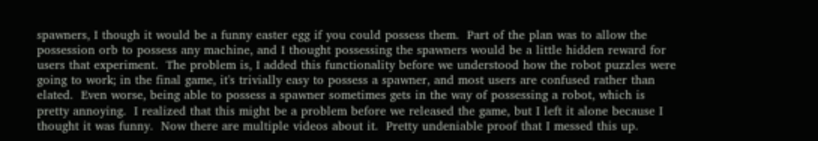spawners, I though it would be a funny easter egg if you could possess them.  Part of the plan was to allow the possession orb to possess any machine, and I thought possessing the spawners would be a little hidden reward for users that experiment.  The problem is, I added this functionality before we understood how the robot puzzles were going to work; in the final game, it's trivially easy to possess a spawner, and most users are confused rather than elated.  Even worse, being able to possess a spawner sometimes gets in the way of possessing a robot, which is pretty annoying.  I realized that this might be a problem before we released the game, but I left it alone because I thought it was funny.  Now there are multiple videos about it.  Pretty undeniable proof that I messed this up.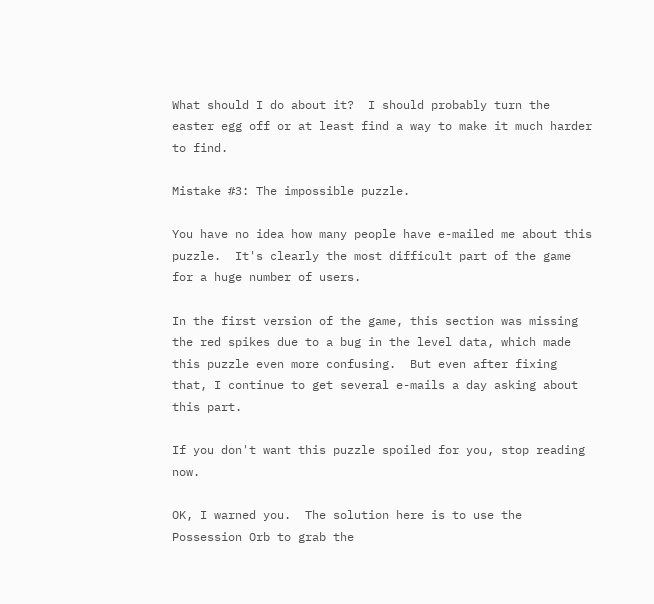What should I do about it?  I should probably turn the easter egg off or at least find a way to make it much harder to find.

Mistake #3: The impossible puzzle.

You have no idea how many people have e-mailed me about this puzzle.  It's clearly the most difficult part of the game for a huge number of users.

In the first version of the game, this section was missing the red spikes due to a bug in the level data, which made this puzzle even more confusing.  But even after fixing that, I continue to get several e-mails a day asking about this part.

If you don't want this puzzle spoiled for you, stop reading now.

OK, I warned you.  The solution here is to use the Possession Orb to grab the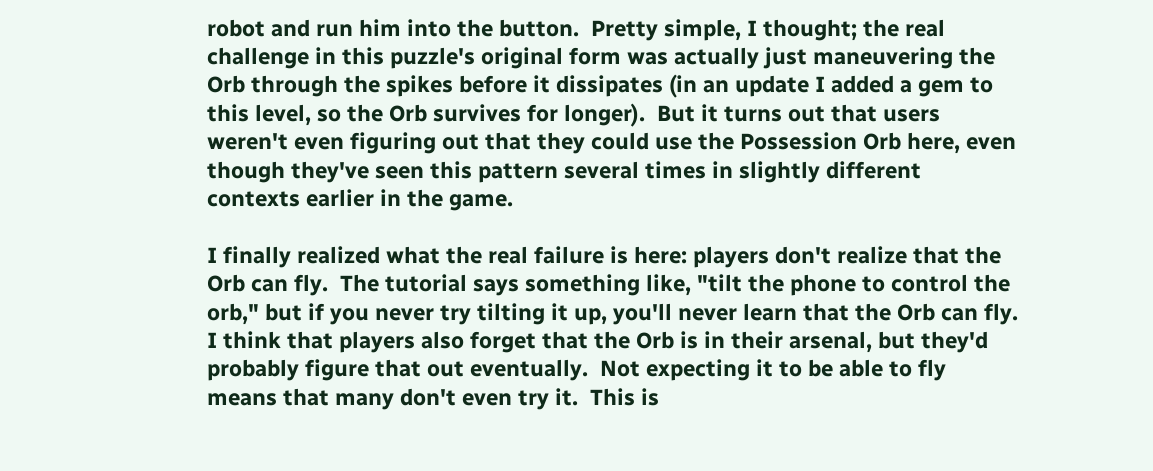robot and run him into the button.  Pretty simple, I thought; the real challenge in this puzzle's original form was actually just maneuvering the Orb through the spikes before it dissipates (in an update I added a gem to this level, so the Orb survives for longer).  But it turns out that users weren't even figuring out that they could use the Possession Orb here, even though they've seen this pattern several times in slightly different contexts earlier in the game.

I finally realized what the real failure is here: players don't realize that the Orb can fly.  The tutorial says something like, "tilt the phone to control the orb," but if you never try tilting it up, you'll never learn that the Orb can fly.  I think that players also forget that the Orb is in their arsenal, but they'd probably figure that out eventually.  Not expecting it to be able to fly means that many don't even try it.  This is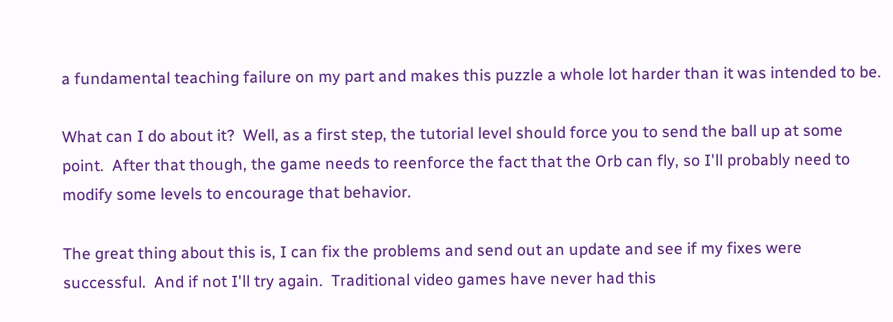a fundamental teaching failure on my part and makes this puzzle a whole lot harder than it was intended to be.

What can I do about it?  Well, as a first step, the tutorial level should force you to send the ball up at some point.  After that though, the game needs to reenforce the fact that the Orb can fly, so I'll probably need to modify some levels to encourage that behavior.

The great thing about this is, I can fix the problems and send out an update and see if my fixes were successful.  And if not I'll try again.  Traditional video games have never had this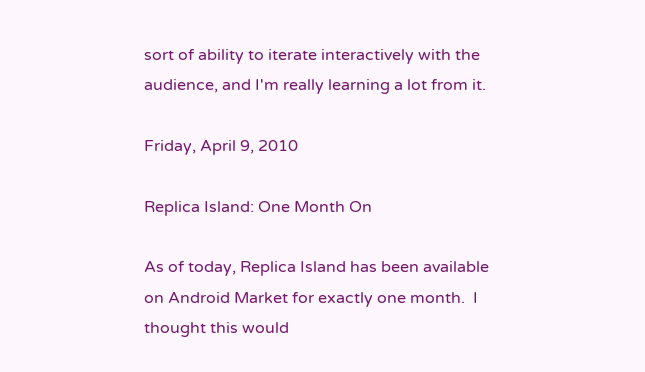sort of ability to iterate interactively with the audience, and I'm really learning a lot from it.

Friday, April 9, 2010

Replica Island: One Month On

As of today, Replica Island has been available on Android Market for exactly one month.  I thought this would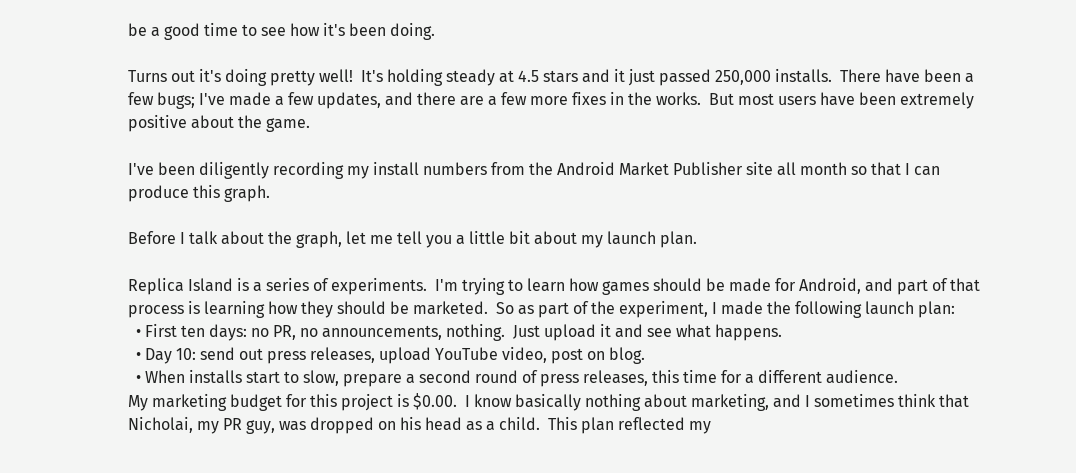be a good time to see how it's been doing.

Turns out it's doing pretty well!  It's holding steady at 4.5 stars and it just passed 250,000 installs.  There have been a few bugs; I've made a few updates, and there are a few more fixes in the works.  But most users have been extremely positive about the game.

I've been diligently recording my install numbers from the Android Market Publisher site all month so that I can produce this graph.

Before I talk about the graph, let me tell you a little bit about my launch plan.

Replica Island is a series of experiments.  I'm trying to learn how games should be made for Android, and part of that process is learning how they should be marketed.  So as part of the experiment, I made the following launch plan:
  • First ten days: no PR, no announcements, nothing.  Just upload it and see what happens.
  • Day 10: send out press releases, upload YouTube video, post on blog.
  • When installs start to slow, prepare a second round of press releases, this time for a different audience.
My marketing budget for this project is $0.00.  I know basically nothing about marketing, and I sometimes think that Nicholai, my PR guy, was dropped on his head as a child.  This plan reflected my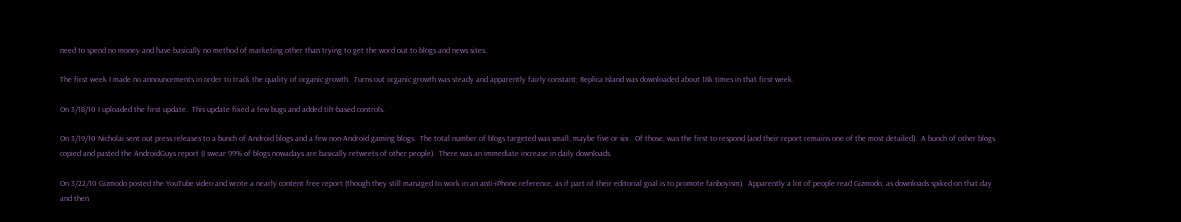need to spend no money and have basically no method of marketing other than trying to get the word out to blogs and news sites.

The first week I made no announcements in order to track the quality of organic growth.  Turns out organic growth was steady and apparently fairly constant; Replica Island was downloaded about 18k times in that first week.

On 3/18/10 I uploaded the first update.  This update fixed a few bugs and added tilt-based controls.

On 3/19/10 Nicholai sent out press releases to a bunch of Android blogs and a few non-Android gaming blogs.  The total number of blogs targeted was small, maybe five or six.  Of those, was the first to respond (and their report remains one of the most detailed).  A bunch of other blogs copied and pasted the AndroidGuys report (I swear 99% of blogs nowadays are basically retweets of other people).  There was an immediate increase in daily downloads.

On 3/22/10 Gizmodo posted the YouTube video and wrote a nearly content free report (though they still managed to work in an anti-iPhone reference, as if part of their editorial goal is to promote fanboyism).  Apparently a lot of people read Gizmodo, as downloads spiked on that day and then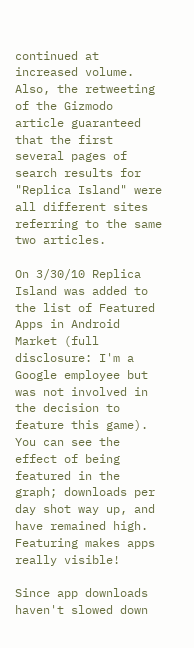continued at increased volume.  Also, the retweeting of the Gizmodo article guaranteed that the first several pages of search results for "Replica Island" were all different sites referring to the same two articles.

On 3/30/10 Replica Island was added to the list of Featured Apps in Android Market (full disclosure: I'm a Google employee but was not involved in the decision to feature this game).  You can see the effect of being featured in the graph; downloads per day shot way up, and have remained high.  Featuring makes apps really visible!

Since app downloads haven't slowed down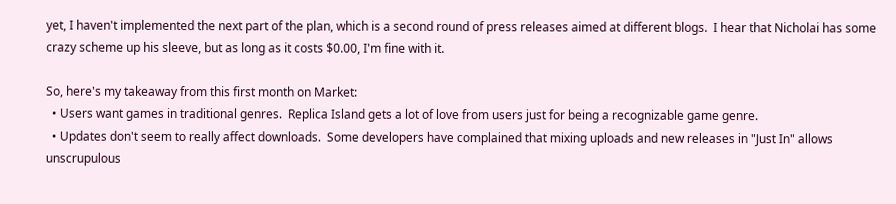yet, I haven't implemented the next part of the plan, which is a second round of press releases aimed at different blogs.  I hear that Nicholai has some crazy scheme up his sleeve, but as long as it costs $0.00, I'm fine with it.

So, here's my takeaway from this first month on Market:
  • Users want games in traditional genres.  Replica Island gets a lot of love from users just for being a recognizable game genre.
  • Updates don't seem to really affect downloads.  Some developers have complained that mixing uploads and new releases in "Just In" allows unscrupulous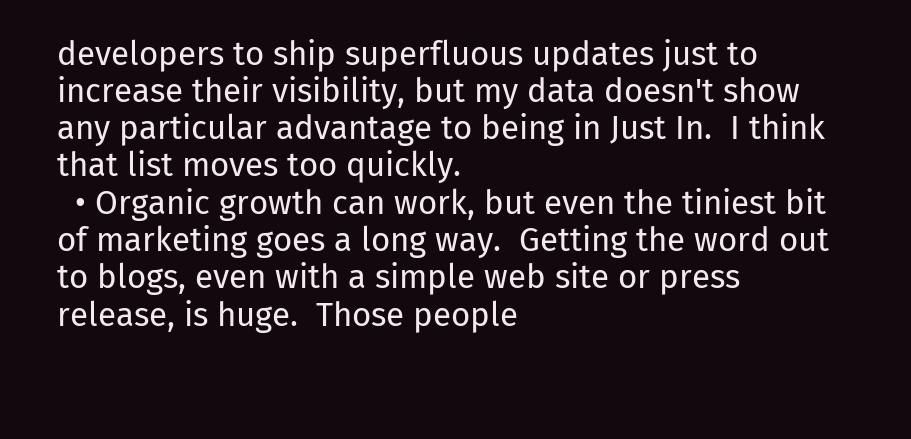developers to ship superfluous updates just to increase their visibility, but my data doesn't show any particular advantage to being in Just In.  I think that list moves too quickly.
  • Organic growth can work, but even the tiniest bit of marketing goes a long way.  Getting the word out to blogs, even with a simple web site or press release, is huge.  Those people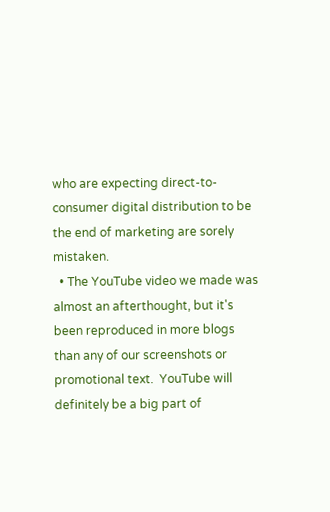who are expecting direct-to-consumer digital distribution to be the end of marketing are sorely mistaken.
  • The YouTube video we made was almost an afterthought, but it's been reproduced in more blogs than any of our screenshots or promotional text.  YouTube will definitely be a big part of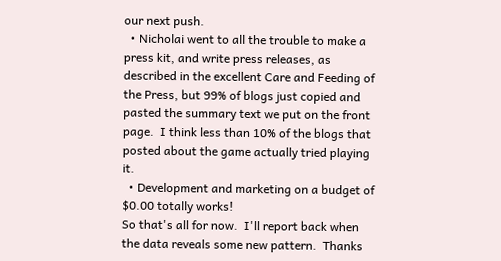our next push.
  • Nicholai went to all the trouble to make a press kit, and write press releases, as described in the excellent Care and Feeding of the Press, but 99% of blogs just copied and pasted the summary text we put on the front page.  I think less than 10% of the blogs that posted about the game actually tried playing it.
  • Development and marketing on a budget of $0.00 totally works!
So that's all for now.  I'll report back when the data reveals some new pattern.  Thanks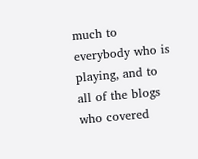much to everybody who is playing, and to all of the blogs who covered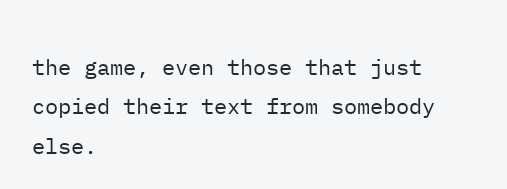the game, even those that just copied their text from somebody else.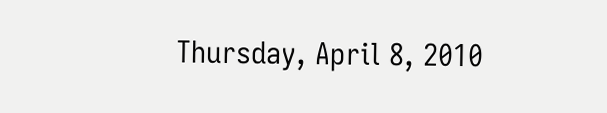Thursday, April 8, 2010